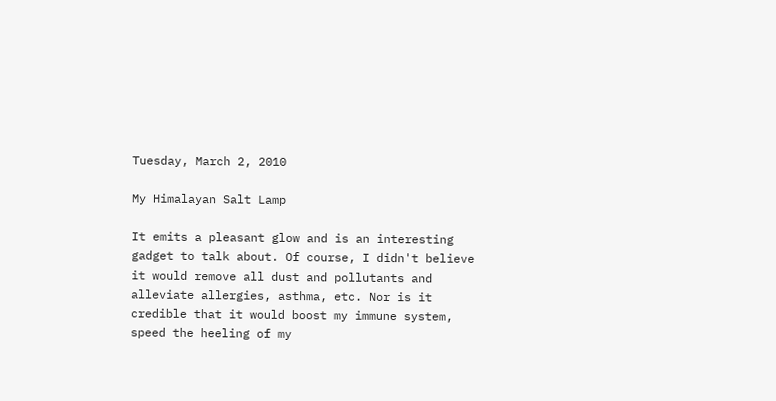Tuesday, March 2, 2010

My Himalayan Salt Lamp

It emits a pleasant glow and is an interesting gadget to talk about. Of course, I didn't believe it would remove all dust and pollutants and alleviate allergies, asthma, etc. Nor is it credible that it would boost my immune system, speed the heeling of my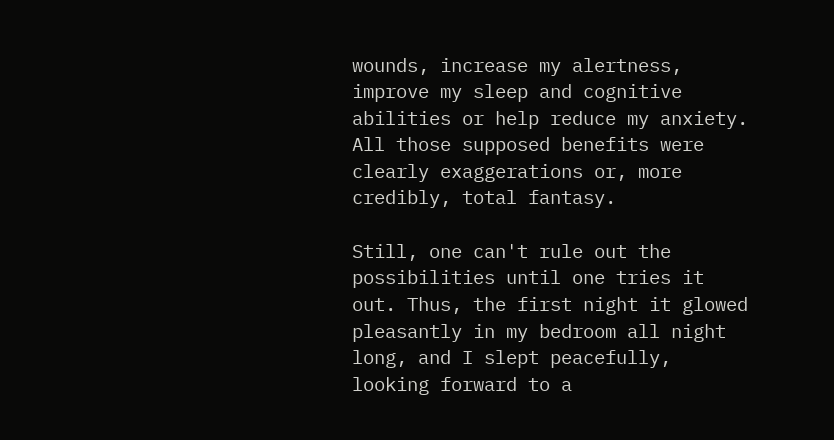wounds, increase my alertness, improve my sleep and cognitive abilities or help reduce my anxiety. All those supposed benefits were clearly exaggerations or, more credibly, total fantasy.

Still, one can't rule out the possibilities until one tries it out. Thus, the first night it glowed pleasantly in my bedroom all night long, and I slept peacefully, looking forward to a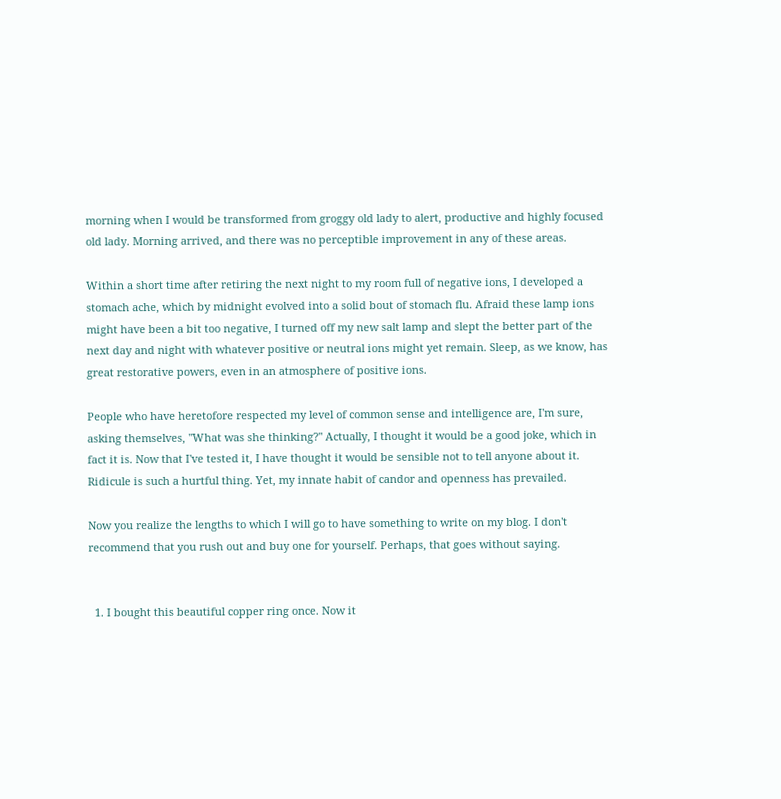morning when I would be transformed from groggy old lady to alert, productive and highly focused old lady. Morning arrived, and there was no perceptible improvement in any of these areas.

Within a short time after retiring the next night to my room full of negative ions, I developed a stomach ache, which by midnight evolved into a solid bout of stomach flu. Afraid these lamp ions might have been a bit too negative, I turned off my new salt lamp and slept the better part of the next day and night with whatever positive or neutral ions might yet remain. Sleep, as we know, has great restorative powers, even in an atmosphere of positive ions.

People who have heretofore respected my level of common sense and intelligence are, I'm sure, asking themselves, "What was she thinking?" Actually, I thought it would be a good joke, which in fact it is. Now that I've tested it, I have thought it would be sensible not to tell anyone about it. Ridicule is such a hurtful thing. Yet, my innate habit of candor and openness has prevailed.

Now you realize the lengths to which I will go to have something to write on my blog. I don't recommend that you rush out and buy one for yourself. Perhaps, that goes without saying.


  1. I bought this beautiful copper ring once. Now it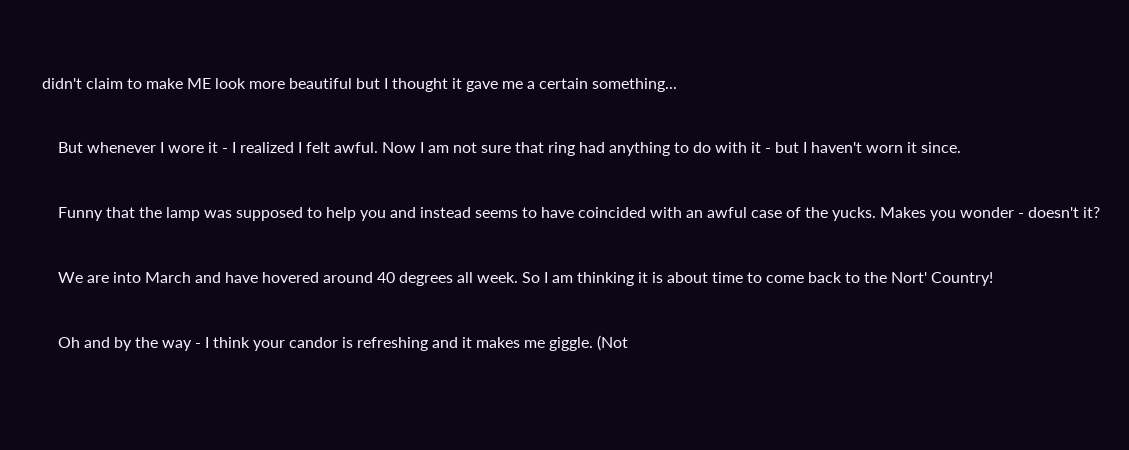didn't claim to make ME look more beautiful but I thought it gave me a certain something...

    But whenever I wore it - I realized I felt awful. Now I am not sure that ring had anything to do with it - but I haven't worn it since.

    Funny that the lamp was supposed to help you and instead seems to have coincided with an awful case of the yucks. Makes you wonder - doesn't it?

    We are into March and have hovered around 40 degrees all week. So I am thinking it is about time to come back to the Nort' Country!

    Oh and by the way - I think your candor is refreshing and it makes me giggle. (Not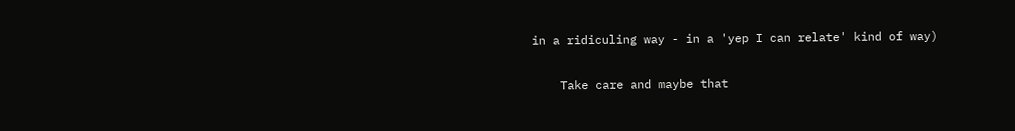in a ridiculing way - in a 'yep I can relate' kind of way)

    Take care and maybe that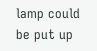lamp could be put up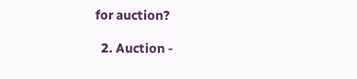for auction?

  2. Auction -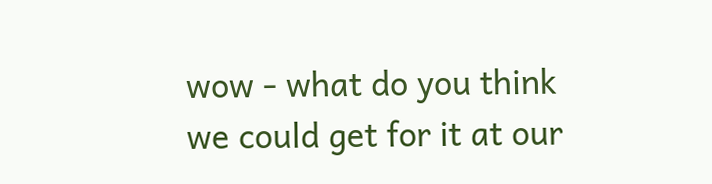wow - what do you think we could get for it at our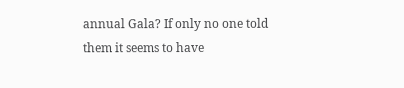annual Gala? If only no one told them it seems to have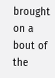brought on a bout of the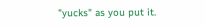"yucks" as you put it.